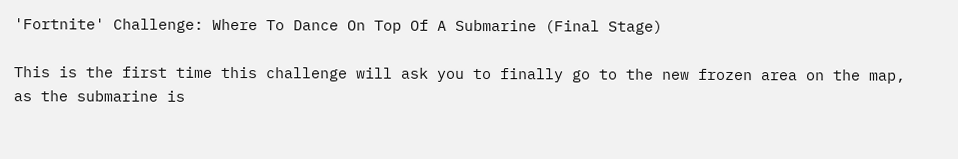'Fortnite' Challenge: Where To Dance On Top Of A Submarine (Final Stage)

This is the first time this challenge will ask you to finally go to the new frozen area on the map, as the submarine is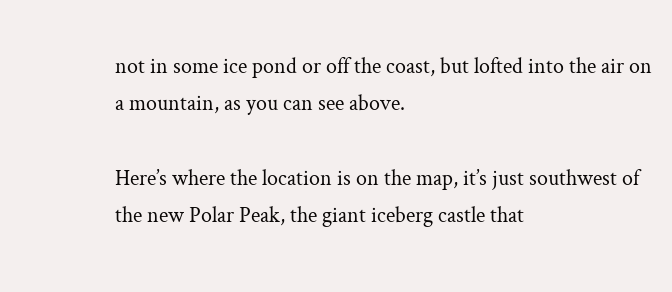not in some ice pond or off the coast, but lofted into the air on a mountain, as you can see above.

Here’s where the location is on the map, it’s just southwest of the new Polar Peak, the giant iceberg castle that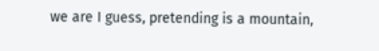we are I guess, pretending is a mountain,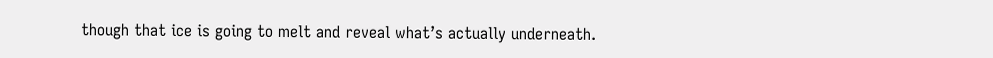though that ice is going to melt and reveal what’s actually underneath.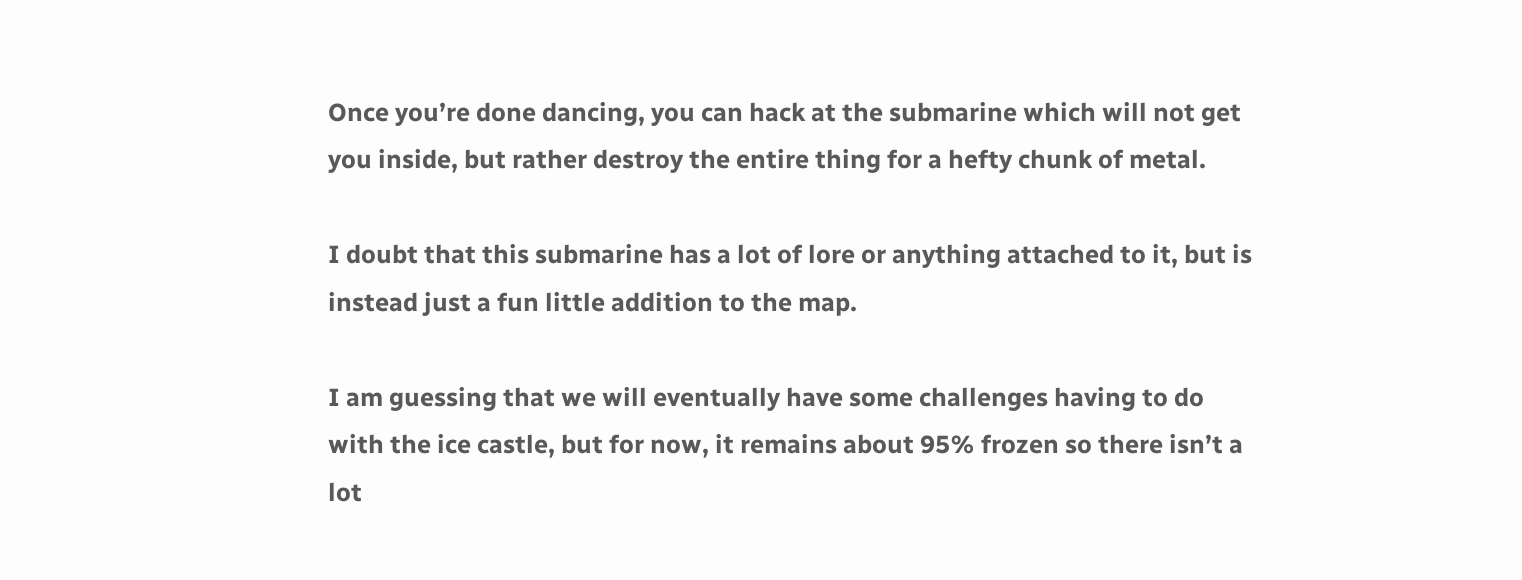Once you’re done dancing, you can hack at the submarine which will not get you inside, but rather destroy the entire thing for a hefty chunk of metal.

I doubt that this submarine has a lot of lore or anything attached to it, but is instead just a fun little addition to the map.

I am guessing that we will eventually have some challenges having to do with the ice castle, but for now, it remains about 95% frozen so there isn’t a lot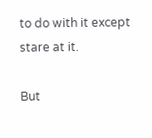to do with it except stare at it.

But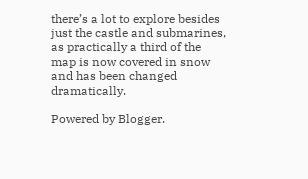there’s a lot to explore besides just the castle and submarines, as practically a third of the map is now covered in snow and has been changed dramatically.

Powered by Blogger.